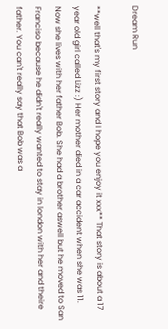Dream Run

**well that's my first story and I hope you enjoy it xxx** That story is about a 17 year old girl called Lizz :) Her mother died in a car accident when she was 11. Now she lives with her father Bob. She had a brother aswell but he moved to San Franciso because he didn't really wanted to stay in london with her and theire father. You can't really say that Bob was a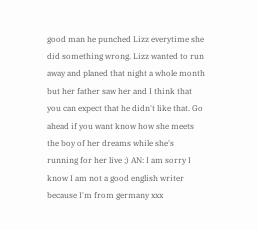good man he punched Lizz everytime she did something wrong. Lizz wanted to run away and planed that night a whole month but her father saw her and I think that you can expect that he didn't like that. Go ahead if you want know how she meets the boy of her dreams while she's running for her live ;) AN: I am sorry I know I am not a good english writer because I'm from germany xxx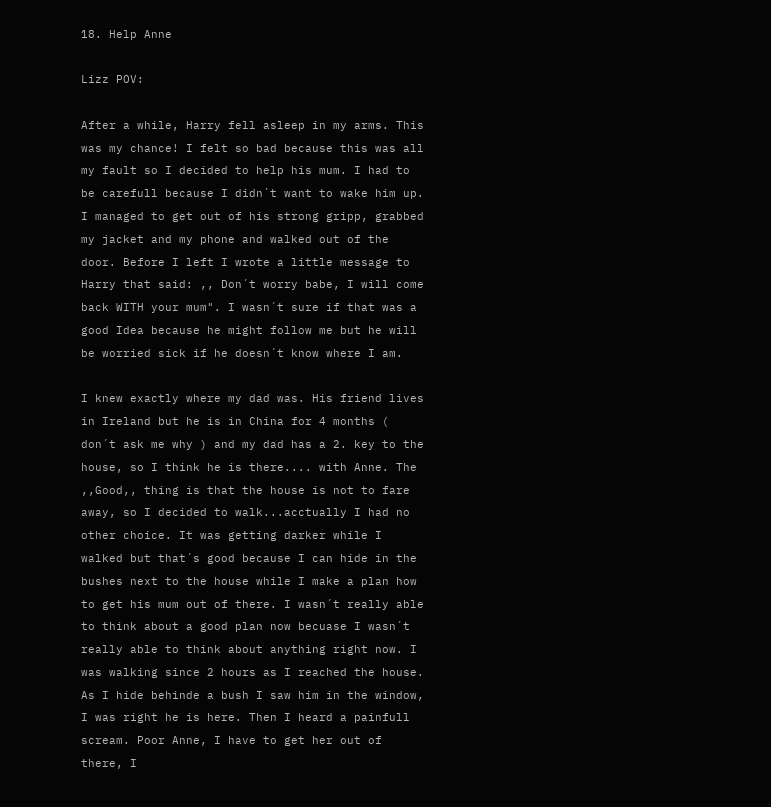18. Help Anne

Lizz POV:

After a while, Harry fell asleep in my arms. This was my chance! I felt so bad because this was all my fault so I decided to help his mum. I had to be carefull because I didn´t want to wake him up. I managed to get out of his strong gripp, grabbed my jacket and my phone and walked out of the door. Before I left I wrote a little message to Harry that said: ,, Don´t worry babe, I will come back WITH your mum". I wasn´t sure if that was a good Idea because he might follow me but he will be worried sick if he doesn´t know where I am.

I knew exactly where my dad was. His friend lives in Ireland but he is in China for 4 months ( don´t ask me why ) and my dad has a 2. key to the house, so I think he is there.... with Anne. The ,,Good,, thing is that the house is not to fare away, so I decided to walk...acctually I had no other choice. It was getting darker while I walked but that´s good because I can hide in the bushes next to the house while I make a plan how to get his mum out of there. I wasn´t really able to think about a good plan now becuase I wasn´t really able to think about anything right now. I was walking since 2 hours as I reached the house. As I hide behinde a bush I saw him in the window, I was right he is here. Then I heard a painfull scream. Poor Anne, I have to get her out of there, I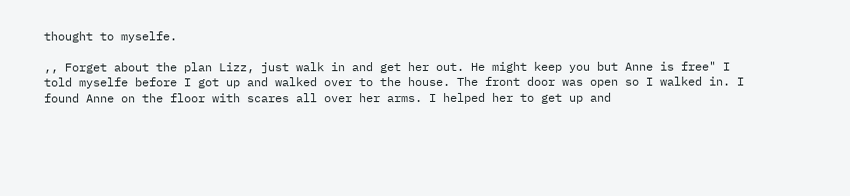thought to myselfe.

,, Forget about the plan Lizz, just walk in and get her out. He might keep you but Anne is free" I told myselfe before I got up and walked over to the house. The front door was open so I walked in. I found Anne on the floor with scares all over her arms. I helped her to get up and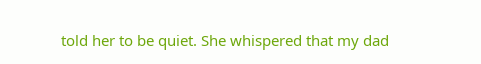told her to be quiet. She whispered that my dad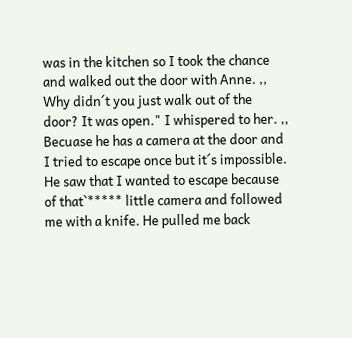was in the kitchen so I took the chance and walked out the door with Anne. ,, Why didn´t you just walk out of the door? It was open." I whispered to her. ,, Becuase he has a camera at the door and I tried to escape once but it´s impossible. He saw that I wanted to escape because of that`***** little camera and followed me with a knife. He pulled me back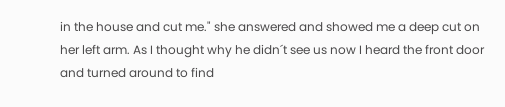in the house and cut me." she answered and showed me a deep cut on her left arm. As I thought why he didn´t see us now I heard the front door and turned around to find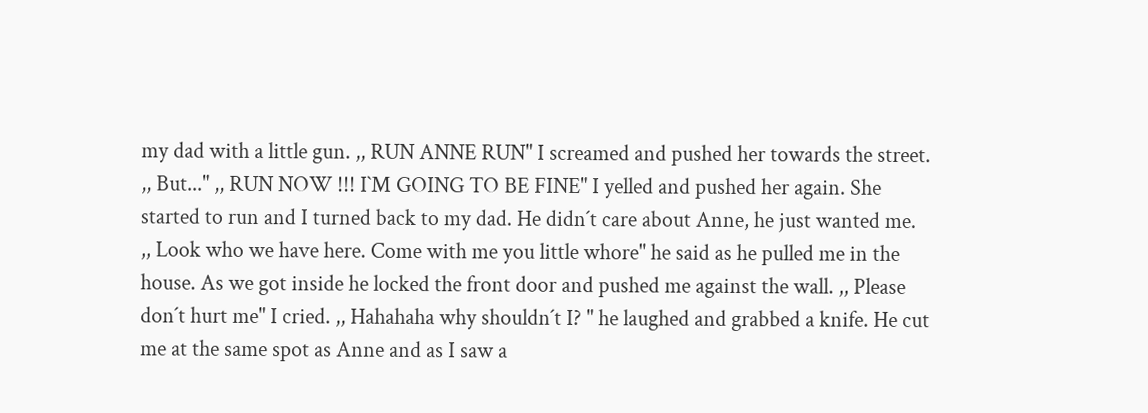my dad with a little gun. ,, RUN ANNE RUN" I screamed and pushed her towards the street. ,, But..." ,, RUN NOW !!! I`M GOING TO BE FINE" I yelled and pushed her again. She started to run and I turned back to my dad. He didn´t care about Anne, he just wanted me. ,, Look who we have here. Come with me you little whore" he said as he pulled me in the house. As we got inside he locked the front door and pushed me against the wall. ,, Please don´t hurt me" I cried. ,, Hahahaha why shouldn´t I? " he laughed and grabbed a knife. He cut me at the same spot as Anne and as I saw a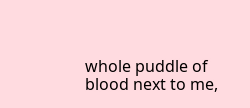whole puddle of blood next to me,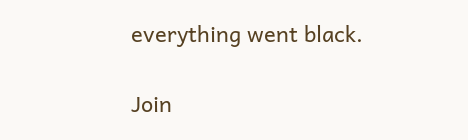everything went black.

Join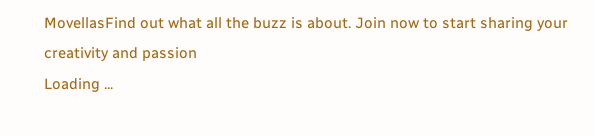MovellasFind out what all the buzz is about. Join now to start sharing your creativity and passion
Loading ...